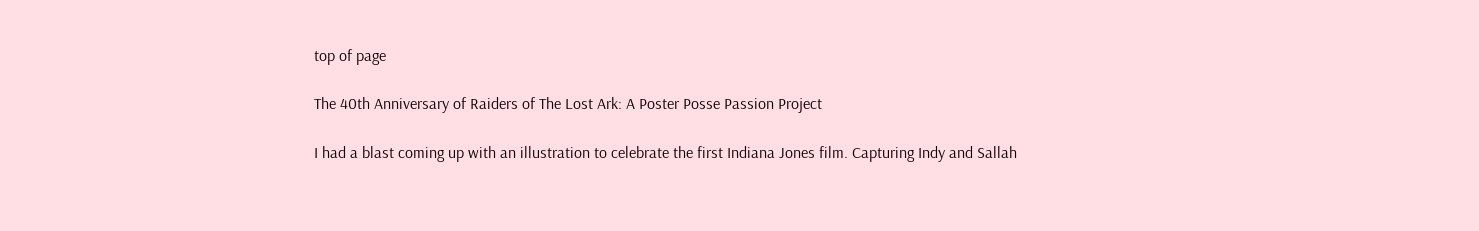top of page

The 40th Anniversary of Raiders of The Lost Ark: A Poster Posse Passion Project

I had a blast coming up with an illustration to celebrate the first Indiana Jones film. Capturing Indy and Sallah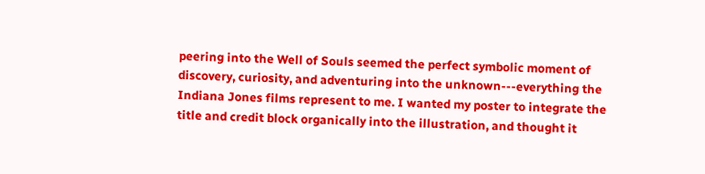peering into the Well of Souls seemed the perfect symbolic moment of discovery, curiosity, and adventuring into the unknown---everything the Indiana Jones films represent to me. I wanted my poster to integrate the title and credit block organically into the illustration, and thought it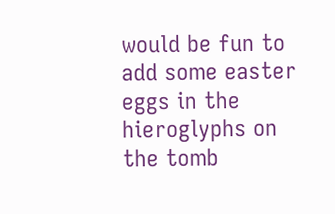would be fun to add some easter eggs in the hieroglyphs on the tomb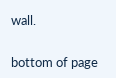wall.


bottom of page